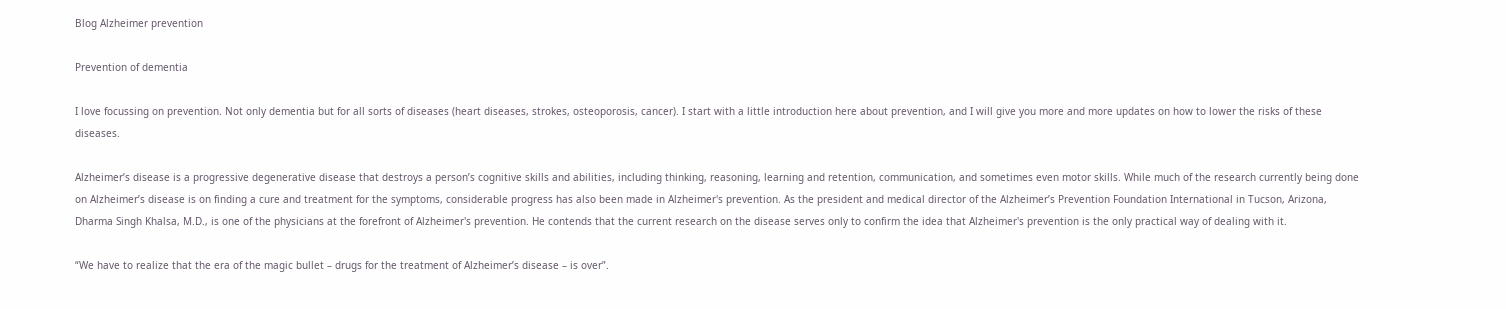Blog Alzheimer prevention

Prevention of dementia

I love focussing on prevention. Not only dementia but for all sorts of diseases (heart diseases, strokes, osteoporosis, cancer). I start with a little introduction here about prevention, and I will give you more and more updates on how to lower the risks of these diseases.

Alzheimer’s disease is a progressive degenerative disease that destroys a person’s cognitive skills and abilities, including thinking, reasoning, learning and retention, communication, and sometimes even motor skills. While much of the research currently being done on Alzheimer’s disease is on finding a cure and treatment for the symptoms, considerable progress has also been made in Alzheimer's prevention. As the president and medical director of the Alzheimer’s Prevention Foundation International in Tucson, Arizona, Dharma Singh Khalsa, M.D., is one of the physicians at the forefront of Alzheimer's prevention. He contends that the current research on the disease serves only to confirm the idea that Alzheimer's prevention is the only practical way of dealing with it.

“We have to realize that the era of the magic bullet – drugs for the treatment of Alzheimer’s disease – is over”.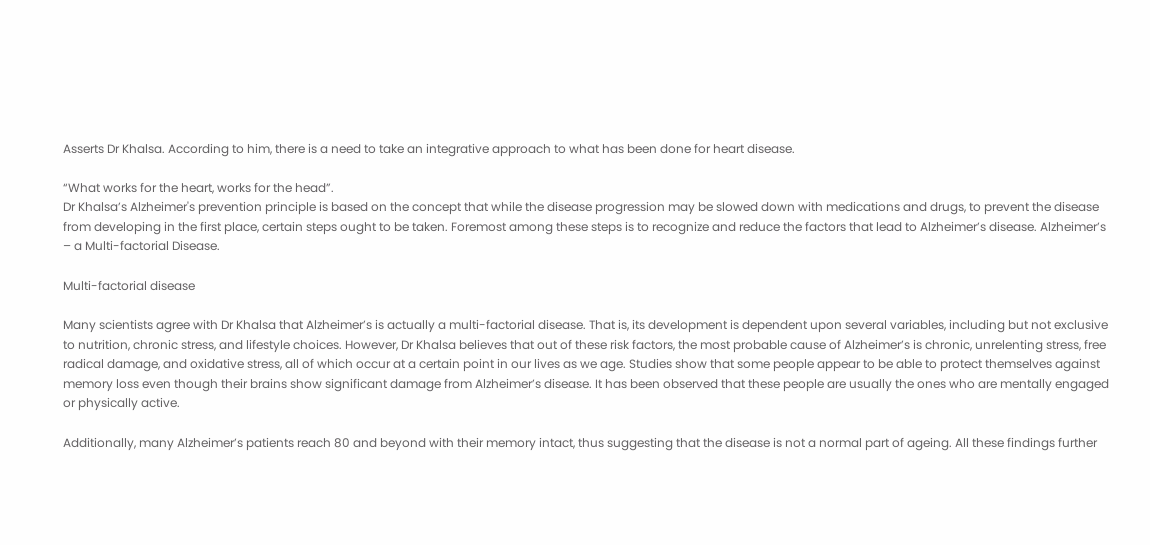Asserts Dr Khalsa. According to him, there is a need to take an integrative approach to what has been done for heart disease.

“What works for the heart, works for the head”.
Dr Khalsa’s Alzheimer's prevention principle is based on the concept that while the disease progression may be slowed down with medications and drugs, to prevent the disease from developing in the first place, certain steps ought to be taken. Foremost among these steps is to recognize and reduce the factors that lead to Alzheimer’s disease. Alzheimer’s – a Multi-factorial Disease.

Multi-factorial disease

Many scientists agree with Dr Khalsa that Alzheimer’s is actually a multi-factorial disease. That is, its development is dependent upon several variables, including but not exclusive to nutrition, chronic stress, and lifestyle choices. However, Dr Khalsa believes that out of these risk factors, the most probable cause of Alzheimer’s is chronic, unrelenting stress, free radical damage, and oxidative stress, all of which occur at a certain point in our lives as we age. Studies show that some people appear to be able to protect themselves against memory loss even though their brains show significant damage from Alzheimer’s disease. It has been observed that these people are usually the ones who are mentally engaged or physically active.

Additionally, many Alzheimer’s patients reach 80 and beyond with their memory intact, thus suggesting that the disease is not a normal part of ageing. All these findings further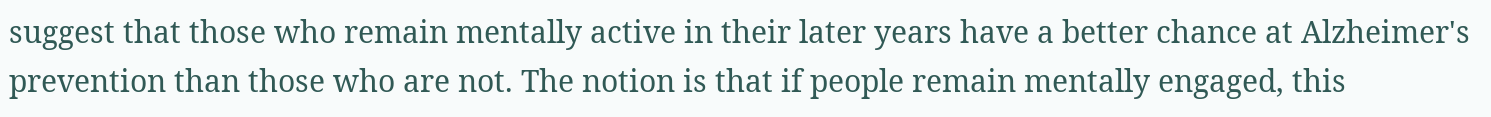suggest that those who remain mentally active in their later years have a better chance at Alzheimer's prevention than those who are not. The notion is that if people remain mentally engaged, this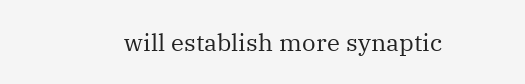will establish more synaptic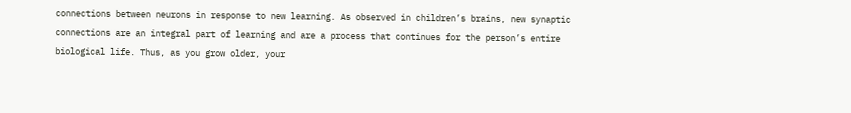connections between neurons in response to new learning. As observed in children’s brains, new synaptic connections are an integral part of learning and are a process that continues for the person’s entire biological life. Thus, as you grow older, your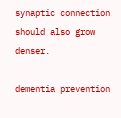synaptic connection should also grow denser.

dementia prevention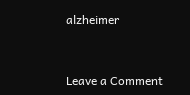alzheimer


Leave a Comment